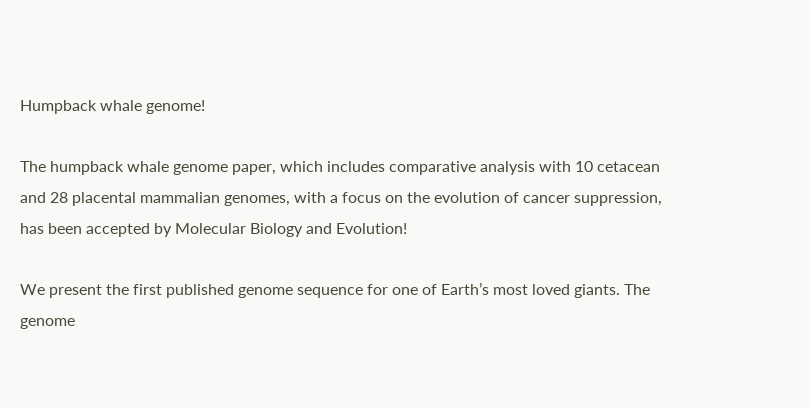Humpback whale genome!

The humpback whale genome paper, which includes comparative analysis with 10 cetacean and 28 placental mammalian genomes, with a focus on the evolution of cancer suppression, has been accepted by Molecular Biology and Evolution!

We present the first published genome sequence for one of Earth’s most loved giants. The genome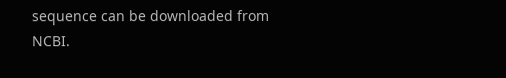sequence can be downloaded from NCBI.